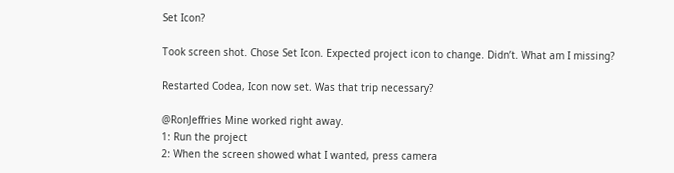Set Icon?

Took screen shot. Chose Set Icon. Expected project icon to change. Didn’t. What am I missing?

Restarted Codea, Icon now set. Was that trip necessary?

@RonJeffries Mine worked right away.
1: Run the project
2: When the screen showed what I wanted, press camera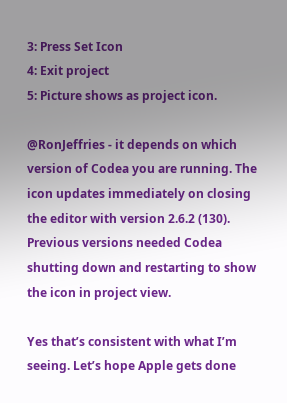3: Press Set Icon
4: Exit project
5: Picture shows as project icon.

@RonJeffries - it depends on which version of Codea you are running. The icon updates immediately on closing the editor with version 2.6.2 (130). Previous versions needed Codea shutting down and restarting to show the icon in project view.

Yes that’s consistent with what I’m seeing. Let’s hope Apple gets done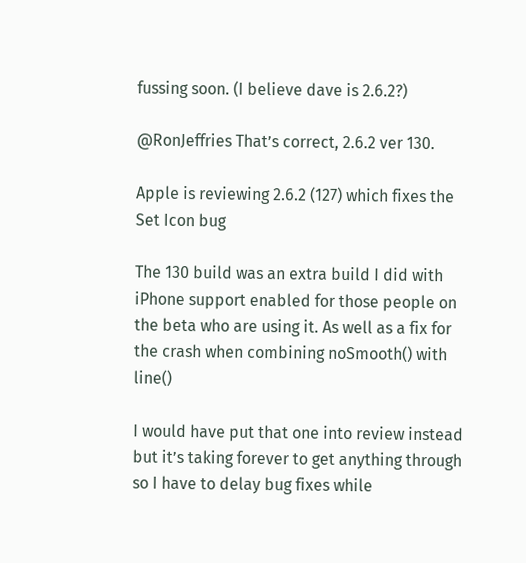fussing soon. (I believe dave is 2.6.2?)

@RonJeffries That’s correct, 2.6.2 ver 130.

Apple is reviewing 2.6.2 (127) which fixes the Set Icon bug

The 130 build was an extra build I did with iPhone support enabled for those people on the beta who are using it. As well as a fix for the crash when combining noSmooth() with line()

I would have put that one into review instead but it’s taking forever to get anything through so I have to delay bug fixes while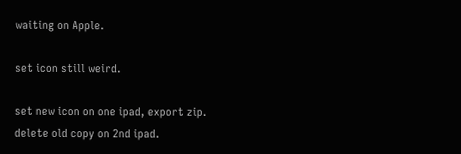waiting on Apple.

set icon still weird.

set new icon on one ipad, export zip.
delete old copy on 2nd ipad.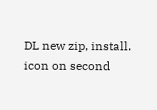DL new zip, install.
icon on second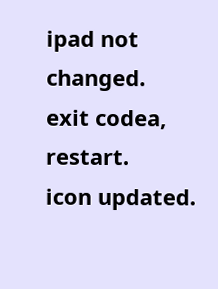ipad not changed.
exit codea, restart.
icon updated.